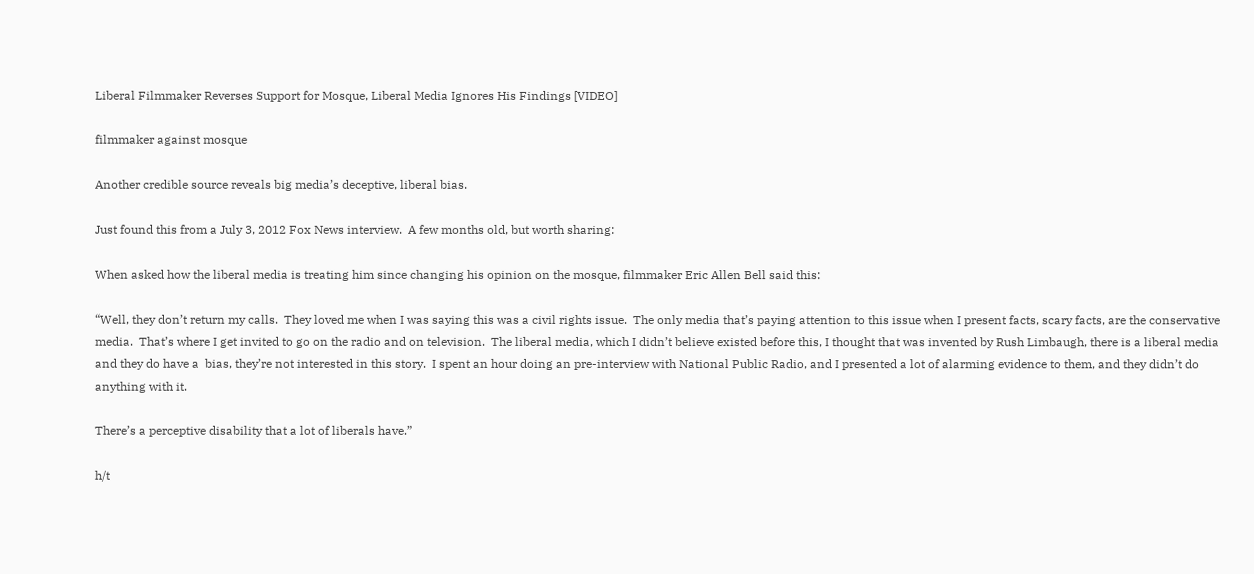Liberal Filmmaker Reverses Support for Mosque, Liberal Media Ignores His Findings [VIDEO]

filmmaker against mosque

Another credible source reveals big media’s deceptive, liberal bias.

Just found this from a July 3, 2012 Fox News interview.  A few months old, but worth sharing:

When asked how the liberal media is treating him since changing his opinion on the mosque, filmmaker Eric Allen Bell said this:

“Well, they don’t return my calls.  They loved me when I was saying this was a civil rights issue.  The only media that’s paying attention to this issue when I present facts, scary facts, are the conservative media.  That’s where I get invited to go on the radio and on television.  The liberal media, which I didn’t believe existed before this, I thought that was invented by Rush Limbaugh, there is a liberal media and they do have a  bias, they’re not interested in this story.  I spent an hour doing an pre-interview with National Public Radio, and I presented a lot of alarming evidence to them, and they didn’t do anything with it.

There’s a perceptive disability that a lot of liberals have.”

h/t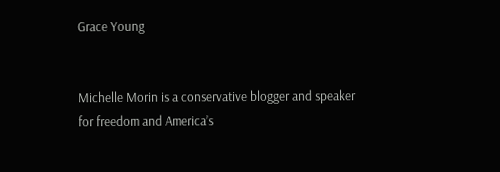Grace Young


Michelle Morin is a conservative blogger and speaker for freedom and America’s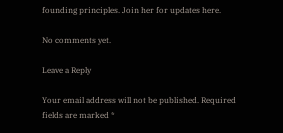founding principles. Join her for updates here.

No comments yet.

Leave a Reply

Your email address will not be published. Required fields are marked *